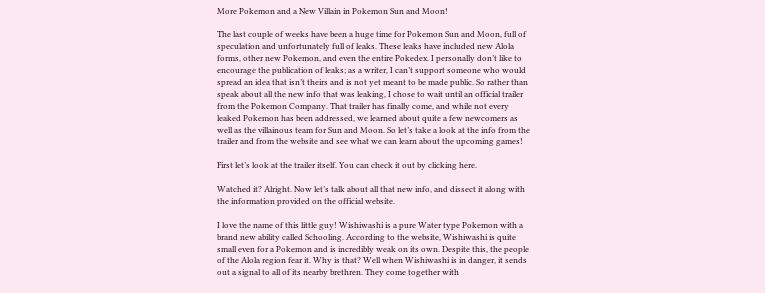More Pokemon and a New Villain in Pokemon Sun and Moon!

The last couple of weeks have been a huge time for Pokemon Sun and Moon, full of speculation and unfortunately full of leaks. These leaks have included new Alola forms, other new Pokemon, and even the entire Pokedex. I personally don’t like to encourage the publication of leaks; as a writer, I can’t support someone who would spread an idea that isn’t theirs and is not yet meant to be made public. So rather than speak about all the new info that was leaking, I chose to wait until an official trailer from the Pokemon Company. That trailer has finally come, and while not every leaked Pokemon has been addressed, we learned about quite a few newcomers as well as the villainous team for Sun and Moon. So let’s take a look at the info from the trailer and from the website and see what we can learn about the upcoming games!

First let’s look at the trailer itself. You can check it out by clicking here.

Watched it? Alright. Now let’s talk about all that new info, and dissect it along with the information provided on the official website.

I love the name of this little guy! Wishiwashi is a pure Water type Pokemon with a brand new ability called Schooling. According to the website, Wishiwashi is quite small even for a Pokemon and is incredibly weak on its own. Despite this, the people of the Alola region fear it. Why is that? Well when Wishiwashi is in danger, it sends out a signal to all of its nearby brethren. They come together with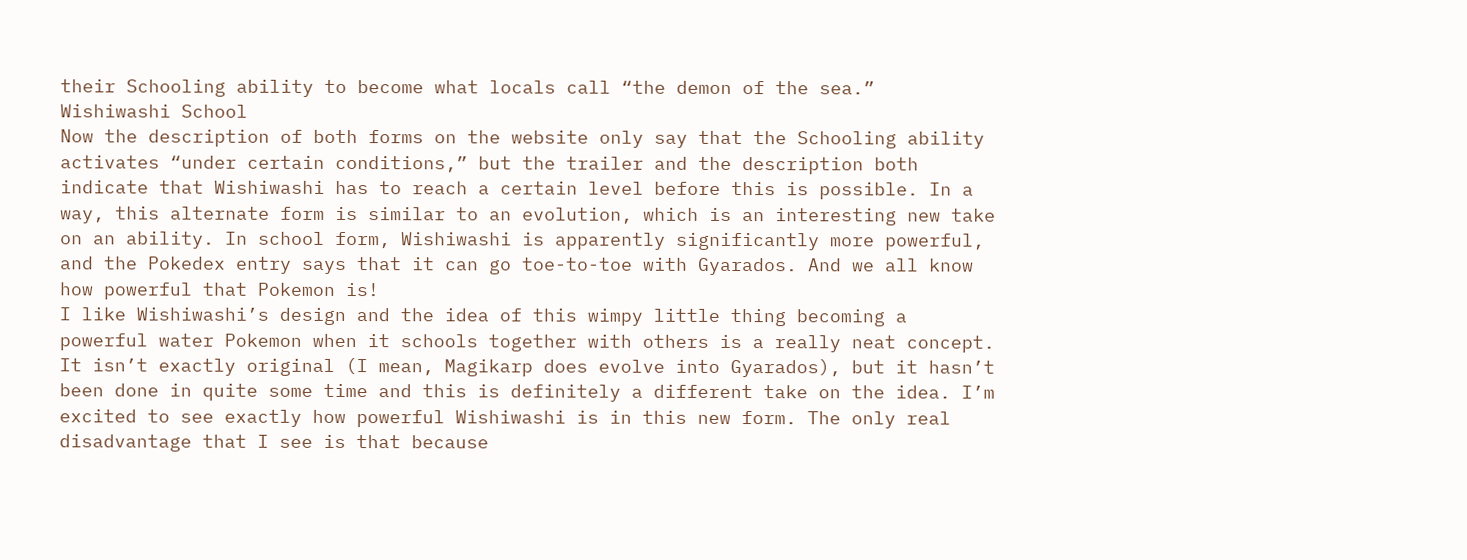their Schooling ability to become what locals call “the demon of the sea.”
Wishiwashi School
Now the description of both forms on the website only say that the Schooling ability activates “under certain conditions,” but the trailer and the description both indicate that Wishiwashi has to reach a certain level before this is possible. In a way, this alternate form is similar to an evolution, which is an interesting new take on an ability. In school form, Wishiwashi is apparently significantly more powerful, and the Pokedex entry says that it can go toe-to-toe with Gyarados. And we all know how powerful that Pokemon is!
I like Wishiwashi’s design and the idea of this wimpy little thing becoming a powerful water Pokemon when it schools together with others is a really neat concept. It isn’t exactly original (I mean, Magikarp does evolve into Gyarados), but it hasn’t been done in quite some time and this is definitely a different take on the idea. I’m excited to see exactly how powerful Wishiwashi is in this new form. The only real disadvantage that I see is that because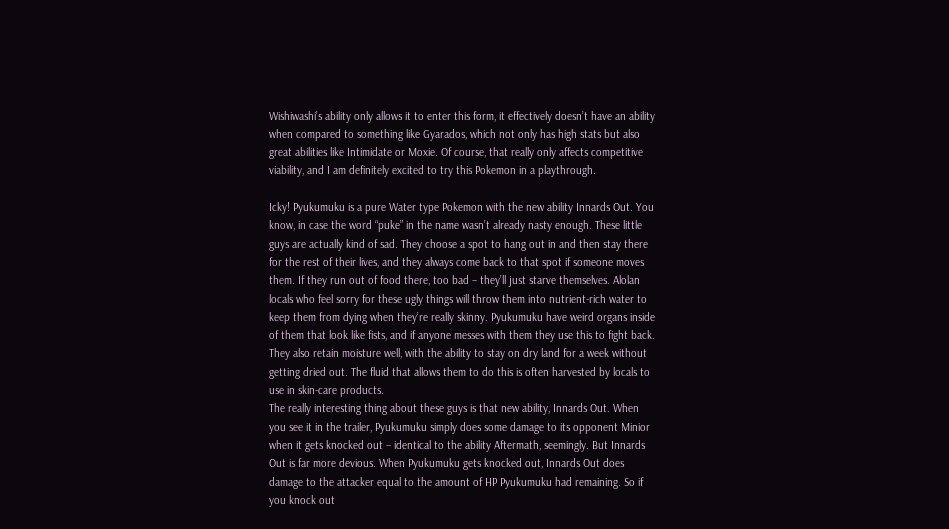Wishiwashi’s ability only allows it to enter this form, it effectively doesn’t have an ability when compared to something like Gyarados, which not only has high stats but also great abilities like Intimidate or Moxie. Of course, that really only affects competitive viability, and I am definitely excited to try this Pokemon in a playthrough.

Icky! Pyukumuku is a pure Water type Pokemon with the new ability Innards Out. You know, in case the word “puke” in the name wasn’t already nasty enough. These little guys are actually kind of sad. They choose a spot to hang out in and then stay there for the rest of their lives, and they always come back to that spot if someone moves them. If they run out of food there, too bad – they’ll just starve themselves. Alolan locals who feel sorry for these ugly things will throw them into nutrient-rich water to keep them from dying when they’re really skinny. Pyukumuku have weird organs inside of them that look like fists, and if anyone messes with them they use this to fight back. They also retain moisture well, with the ability to stay on dry land for a week without getting dried out. The fluid that allows them to do this is often harvested by locals to use in skin-care products.
The really interesting thing about these guys is that new ability, Innards Out. When you see it in the trailer, Pyukumuku simply does some damage to its opponent Minior when it gets knocked out – identical to the ability Aftermath, seemingly. But Innards Out is far more devious. When Pyukumuku gets knocked out, Innards Out does damage to the attacker equal to the amount of HP Pyukumuku had remaining. So if you knock out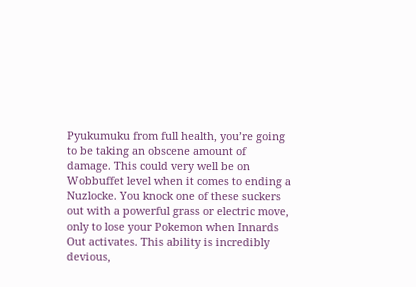Pyukumuku from full health, you’re going to be taking an obscene amount of damage. This could very well be on Wobbuffet level when it comes to ending a Nuzlocke. You knock one of these suckers out with a powerful grass or electric move, only to lose your Pokemon when Innards Out activates. This ability is incredibly devious,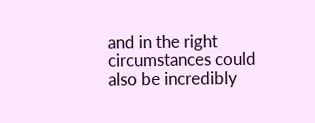and in the right circumstances could also be incredibly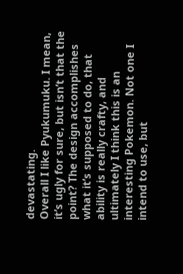devastating.
Overall I like Pyukumuku. I mean, it’s ugly for sure, but isn’t that the point? The design accomplishes what it’s supposed to do, that ability is really crafty, and ultimately I think this is an interesting Pokemon. Not one I intend to use, but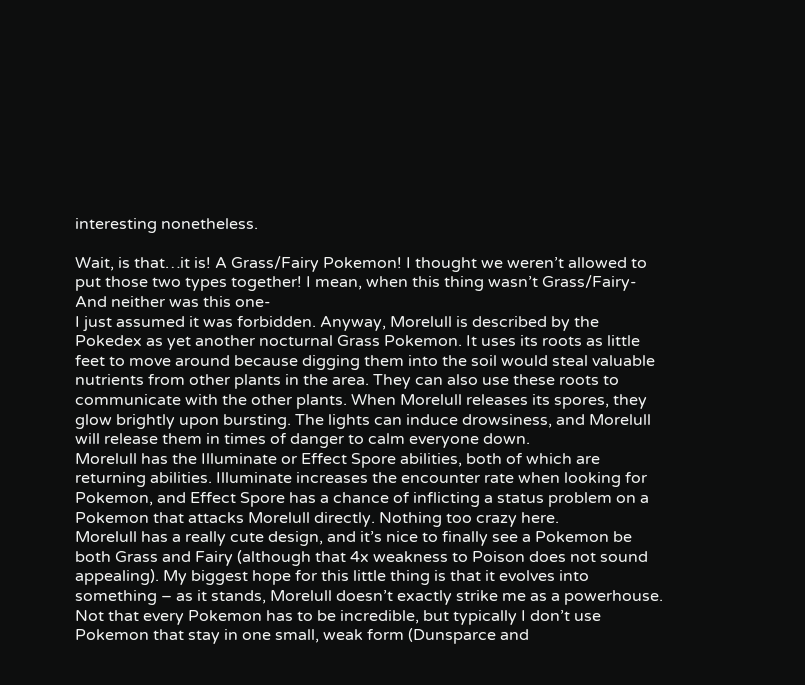interesting nonetheless.

Wait, is that…it is! A Grass/Fairy Pokemon! I thought we weren’t allowed to put those two types together! I mean, when this thing wasn’t Grass/Fairy-
And neither was this one-
I just assumed it was forbidden. Anyway, Morelull is described by the Pokedex as yet another nocturnal Grass Pokemon. It uses its roots as little feet to move around because digging them into the soil would steal valuable nutrients from other plants in the area. They can also use these roots to communicate with the other plants. When Morelull releases its spores, they glow brightly upon bursting. The lights can induce drowsiness, and Morelull will release them in times of danger to calm everyone down.
Morelull has the Illuminate or Effect Spore abilities, both of which are returning abilities. Illuminate increases the encounter rate when looking for Pokemon, and Effect Spore has a chance of inflicting a status problem on a Pokemon that attacks Morelull directly. Nothing too crazy here.
Morelull has a really cute design, and it’s nice to finally see a Pokemon be both Grass and Fairy (although that 4x weakness to Poison does not sound appealing). My biggest hope for this little thing is that it evolves into something – as it stands, Morelull doesn’t exactly strike me as a powerhouse. Not that every Pokemon has to be incredible, but typically I don’t use Pokemon that stay in one small, weak form (Dunsparce and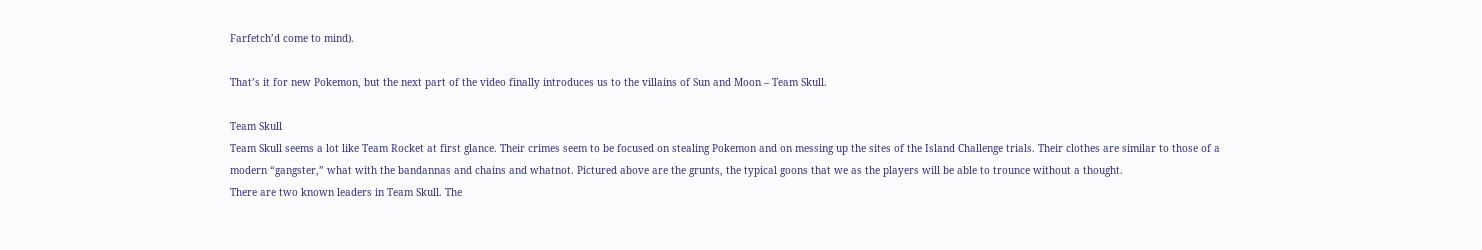Farfetch’d come to mind).

That’s it for new Pokemon, but the next part of the video finally introduces us to the villains of Sun and Moon – Team Skull.

Team Skull
Team Skull seems a lot like Team Rocket at first glance. Their crimes seem to be focused on stealing Pokemon and on messing up the sites of the Island Challenge trials. Their clothes are similar to those of a modern “gangster,” what with the bandannas and chains and whatnot. Pictured above are the grunts, the typical goons that we as the players will be able to trounce without a thought.
There are two known leaders in Team Skull. The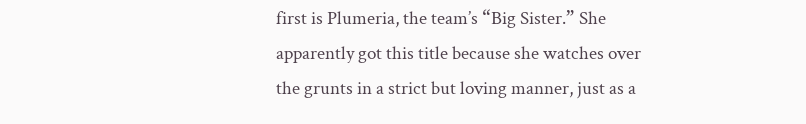first is Plumeria, the team’s “Big Sister.” She apparently got this title because she watches over the grunts in a strict but loving manner, just as a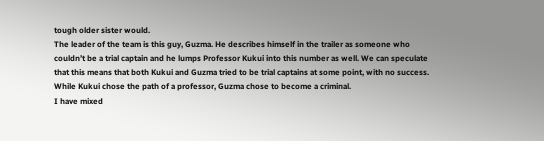tough older sister would.
The leader of the team is this guy, Guzma. He describes himself in the trailer as someone who couldn’t be a trial captain and he lumps Professor Kukui into this number as well. We can speculate that this means that both Kukui and Guzma tried to be trial captains at some point, with no success. While Kukui chose the path of a professor, Guzma chose to become a criminal.
I have mixed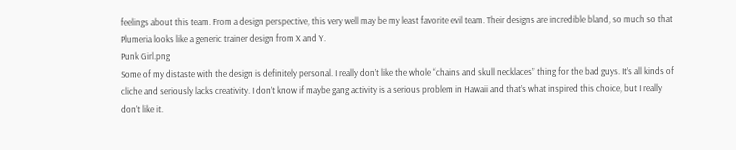feelings about this team. From a design perspective, this very well may be my least favorite evil team. Their designs are incredible bland, so much so that Plumeria looks like a generic trainer design from X and Y.
Punk Girl.png
Some of my distaste with the design is definitely personal. I really don’t like the whole “chains and skull necklaces” thing for the bad guys. It’s all kinds of cliche and seriously lacks creativity. I don’t know if maybe gang activity is a serious problem in Hawaii and that’s what inspired this choice, but I really don’t like it.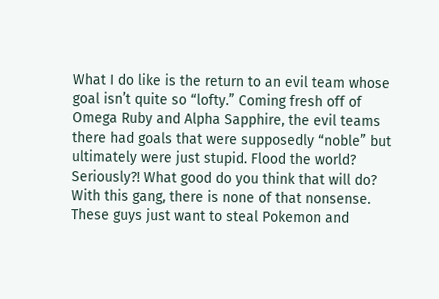What I do like is the return to an evil team whose goal isn’t quite so “lofty.” Coming fresh off of Omega Ruby and Alpha Sapphire, the evil teams there had goals that were supposedly “noble” but ultimately were just stupid. Flood the world? Seriously?! What good do you think that will do? With this gang, there is none of that nonsense. These guys just want to steal Pokemon and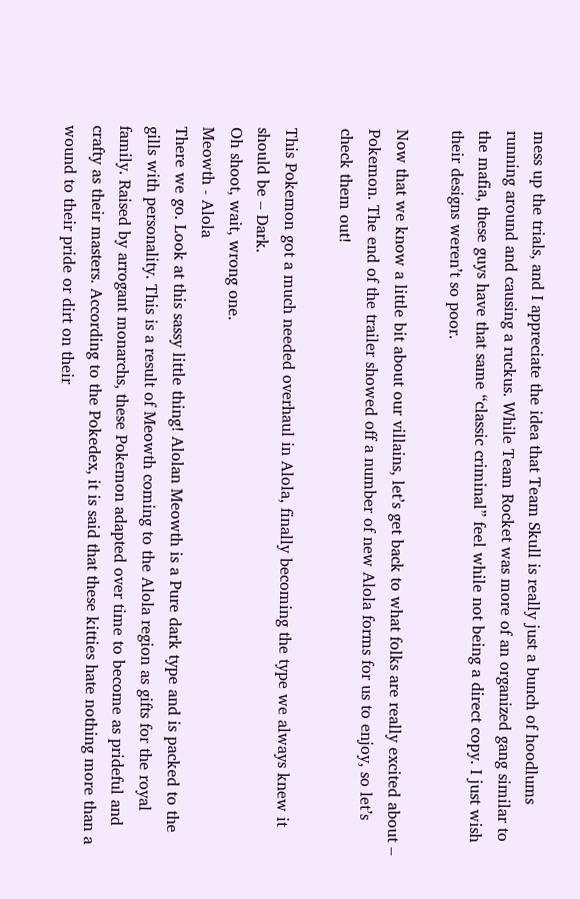mess up the trials, and I appreciate the idea that Team Skull is really just a bunch of hoodlums running around and causing a ruckus. While Team Rocket was more of an organized gang similar to the mafia, these guys have that same “classic criminal” feel while not being a direct copy. I just wish their designs weren’t so poor.

Now that we know a little bit about our villains, let’s get back to what folks are really excited about – Pokemon. The end of the trailer showed off a number of new Alola forms for us to enjoy, so let’s check them out!

This Pokemon got a much needed overhaul in Alola, finally becoming the type we always knew it should be – Dark.
Oh shoot, wait, wrong one.
Meowth - Alola
There we go. Look at this sassy little thing! Alolan Meowth is a Pure dark type and is packed to the gills with personality. This is a result of Meowth coming to the Alola region as gifts for the royal family. Raised by arrogant monarchs, these Pokemon adapted over time to become as prideful and crafty as their masters. According to the Pokedex, it is said that these kitties hate nothing more than a wound to their pride or dirt on their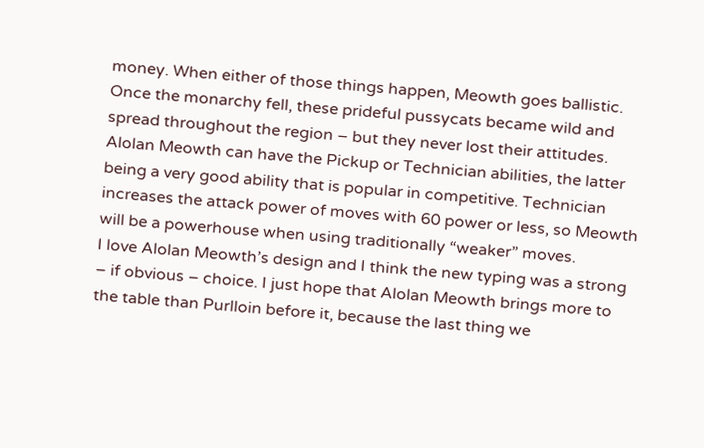money. When either of those things happen, Meowth goes ballistic. Once the monarchy fell, these prideful pussycats became wild and spread throughout the region – but they never lost their attitudes.
Alolan Meowth can have the Pickup or Technician abilities, the latter being a very good ability that is popular in competitive. Technician increases the attack power of moves with 60 power or less, so Meowth will be a powerhouse when using traditionally “weaker” moves.
I love Alolan Meowth’s design and I think the new typing was a strong – if obvious – choice. I just hope that Alolan Meowth brings more to the table than Purlloin before it, because the last thing we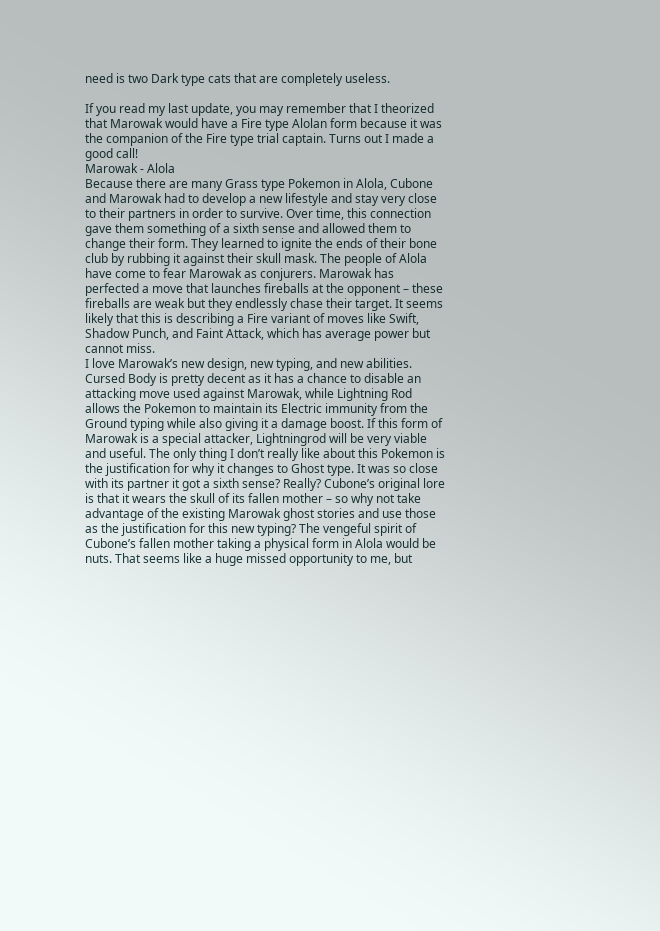need is two Dark type cats that are completely useless.

If you read my last update, you may remember that I theorized that Marowak would have a Fire type Alolan form because it was the companion of the Fire type trial captain. Turns out I made a good call!
Marowak - Alola
Because there are many Grass type Pokemon in Alola, Cubone and Marowak had to develop a new lifestyle and stay very close to their partners in order to survive. Over time, this connection gave them something of a sixth sense and allowed them to change their form. They learned to ignite the ends of their bone club by rubbing it against their skull mask. The people of Alola have come to fear Marowak as conjurers. Marowak has perfected a move that launches fireballs at the opponent – these fireballs are weak but they endlessly chase their target. It seems likely that this is describing a Fire variant of moves like Swift, Shadow Punch, and Faint Attack, which has average power but cannot miss.
I love Marowak’s new design, new typing, and new abilities. Cursed Body is pretty decent as it has a chance to disable an attacking move used against Marowak, while Lightning Rod allows the Pokemon to maintain its Electric immunity from the Ground typing while also giving it a damage boost. If this form of Marowak is a special attacker, Lightningrod will be very viable and useful. The only thing I don’t really like about this Pokemon is the justification for why it changes to Ghost type. It was so close with its partner it got a sixth sense? Really? Cubone’s original lore is that it wears the skull of its fallen mother – so why not take advantage of the existing Marowak ghost stories and use those as the justification for this new typing? The vengeful spirit of Cubone’s fallen mother taking a physical form in Alola would be nuts. That seems like a huge missed opportunity to me, but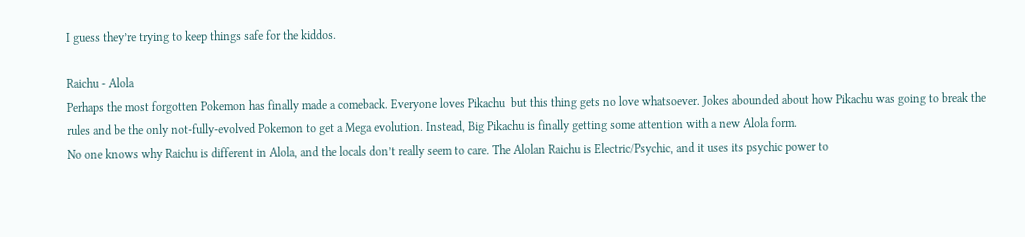I guess they’re trying to keep things safe for the kiddos.

Raichu - Alola
Perhaps the most forgotten Pokemon has finally made a comeback. Everyone loves Pikachu  but this thing gets no love whatsoever. Jokes abounded about how Pikachu was going to break the rules and be the only not-fully-evolved Pokemon to get a Mega evolution. Instead, Big Pikachu is finally getting some attention with a new Alola form.
No one knows why Raichu is different in Alola, and the locals don’t really seem to care. The Alolan Raichu is Electric/Psychic, and it uses its psychic power to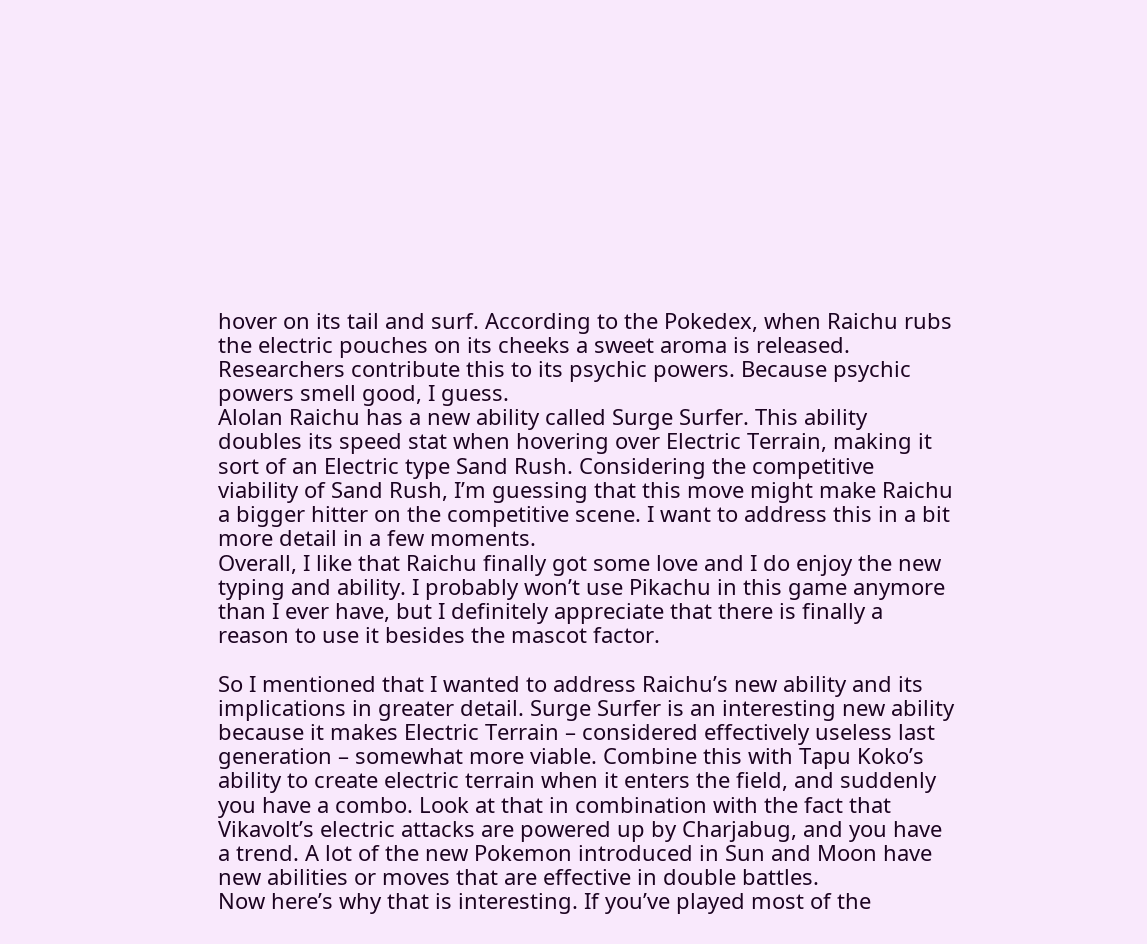hover on its tail and surf. According to the Pokedex, when Raichu rubs the electric pouches on its cheeks a sweet aroma is released. Researchers contribute this to its psychic powers. Because psychic powers smell good, I guess.
Alolan Raichu has a new ability called Surge Surfer. This ability doubles its speed stat when hovering over Electric Terrain, making it sort of an Electric type Sand Rush. Considering the competitive viability of Sand Rush, I’m guessing that this move might make Raichu a bigger hitter on the competitive scene. I want to address this in a bit more detail in a few moments.
Overall, I like that Raichu finally got some love and I do enjoy the new typing and ability. I probably won’t use Pikachu in this game anymore than I ever have, but I definitely appreciate that there is finally a reason to use it besides the mascot factor.

So I mentioned that I wanted to address Raichu’s new ability and its implications in greater detail. Surge Surfer is an interesting new ability because it makes Electric Terrain – considered effectively useless last generation – somewhat more viable. Combine this with Tapu Koko’s ability to create electric terrain when it enters the field, and suddenly you have a combo. Look at that in combination with the fact that Vikavolt’s electric attacks are powered up by Charjabug, and you have a trend. A lot of the new Pokemon introduced in Sun and Moon have new abilities or moves that are effective in double battles.
Now here’s why that is interesting. If you’ve played most of the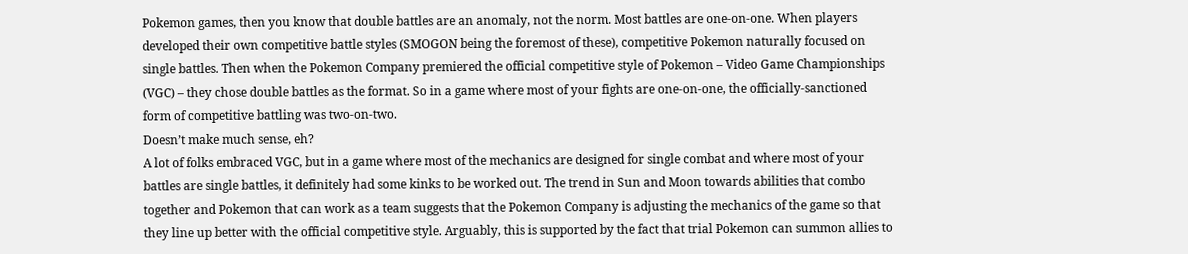Pokemon games, then you know that double battles are an anomaly, not the norm. Most battles are one-on-one. When players developed their own competitive battle styles (SMOGON being the foremost of these), competitive Pokemon naturally focused on single battles. Then when the Pokemon Company premiered the official competitive style of Pokemon – Video Game Championships (VGC) – they chose double battles as the format. So in a game where most of your fights are one-on-one, the officially-sanctioned form of competitive battling was two-on-two.
Doesn’t make much sense, eh?
A lot of folks embraced VGC, but in a game where most of the mechanics are designed for single combat and where most of your battles are single battles, it definitely had some kinks to be worked out. The trend in Sun and Moon towards abilities that combo together and Pokemon that can work as a team suggests that the Pokemon Company is adjusting the mechanics of the game so that they line up better with the official competitive style. Arguably, this is supported by the fact that trial Pokemon can summon allies to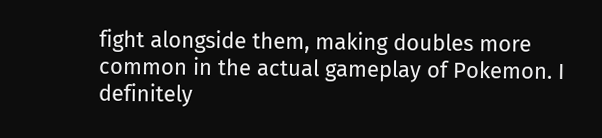fight alongside them, making doubles more common in the actual gameplay of Pokemon. I definitely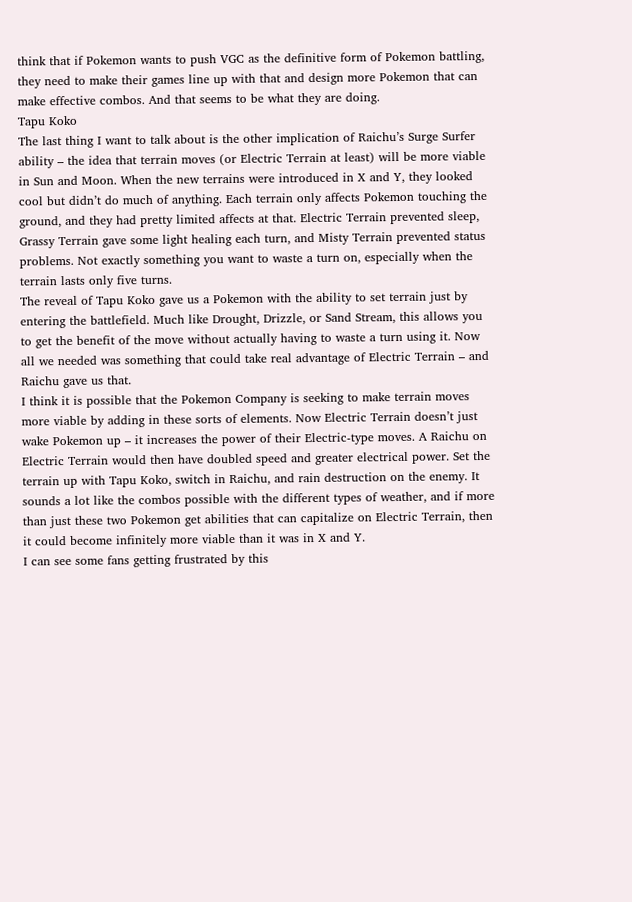think that if Pokemon wants to push VGC as the definitive form of Pokemon battling, they need to make their games line up with that and design more Pokemon that can make effective combos. And that seems to be what they are doing.
Tapu Koko
The last thing I want to talk about is the other implication of Raichu’s Surge Surfer ability – the idea that terrain moves (or Electric Terrain at least) will be more viable in Sun and Moon. When the new terrains were introduced in X and Y, they looked cool but didn’t do much of anything. Each terrain only affects Pokemon touching the ground, and they had pretty limited affects at that. Electric Terrain prevented sleep, Grassy Terrain gave some light healing each turn, and Misty Terrain prevented status problems. Not exactly something you want to waste a turn on, especially when the terrain lasts only five turns.
The reveal of Tapu Koko gave us a Pokemon with the ability to set terrain just by entering the battlefield. Much like Drought, Drizzle, or Sand Stream, this allows you to get the benefit of the move without actually having to waste a turn using it. Now all we needed was something that could take real advantage of Electric Terrain – and Raichu gave us that.
I think it is possible that the Pokemon Company is seeking to make terrain moves more viable by adding in these sorts of elements. Now Electric Terrain doesn’t just wake Pokemon up – it increases the power of their Electric-type moves. A Raichu on Electric Terrain would then have doubled speed and greater electrical power. Set the terrain up with Tapu Koko, switch in Raichu, and rain destruction on the enemy. It sounds a lot like the combos possible with the different types of weather, and if more than just these two Pokemon get abilities that can capitalize on Electric Terrain, then it could become infinitely more viable than it was in X and Y.
I can see some fans getting frustrated by this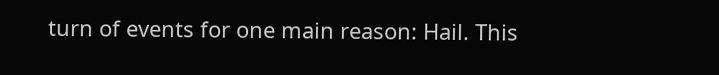turn of events for one main reason: Hail. This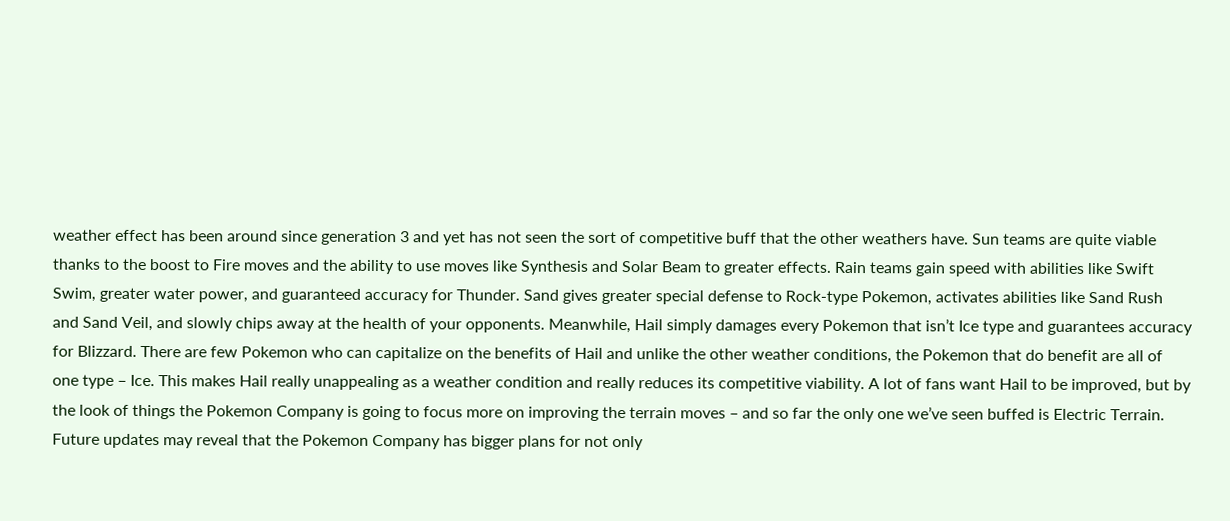weather effect has been around since generation 3 and yet has not seen the sort of competitive buff that the other weathers have. Sun teams are quite viable thanks to the boost to Fire moves and the ability to use moves like Synthesis and Solar Beam to greater effects. Rain teams gain speed with abilities like Swift Swim, greater water power, and guaranteed accuracy for Thunder. Sand gives greater special defense to Rock-type Pokemon, activates abilities like Sand Rush and Sand Veil, and slowly chips away at the health of your opponents. Meanwhile, Hail simply damages every Pokemon that isn’t Ice type and guarantees accuracy for Blizzard. There are few Pokemon who can capitalize on the benefits of Hail and unlike the other weather conditions, the Pokemon that do benefit are all of one type – Ice. This makes Hail really unappealing as a weather condition and really reduces its competitive viability. A lot of fans want Hail to be improved, but by the look of things the Pokemon Company is going to focus more on improving the terrain moves – and so far the only one we’ve seen buffed is Electric Terrain.
Future updates may reveal that the Pokemon Company has bigger plans for not only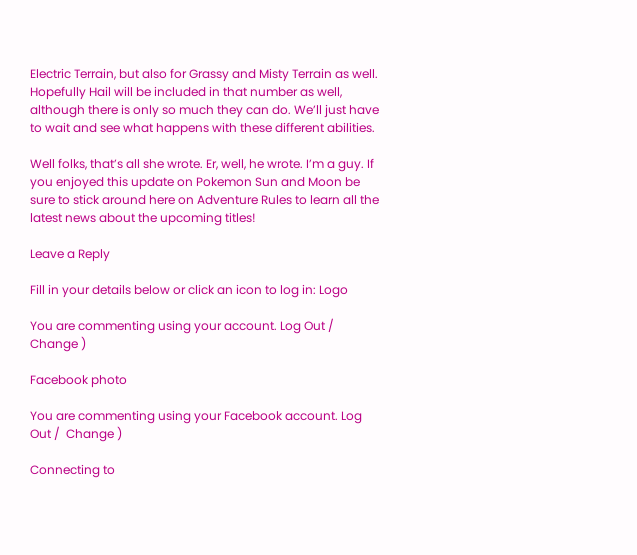Electric Terrain, but also for Grassy and Misty Terrain as well. Hopefully Hail will be included in that number as well, although there is only so much they can do. We’ll just have to wait and see what happens with these different abilities.

Well folks, that’s all she wrote. Er, well, he wrote. I’m a guy. If you enjoyed this update on Pokemon Sun and Moon be sure to stick around here on Adventure Rules to learn all the latest news about the upcoming titles!

Leave a Reply

Fill in your details below or click an icon to log in: Logo

You are commenting using your account. Log Out /  Change )

Facebook photo

You are commenting using your Facebook account. Log Out /  Change )

Connecting to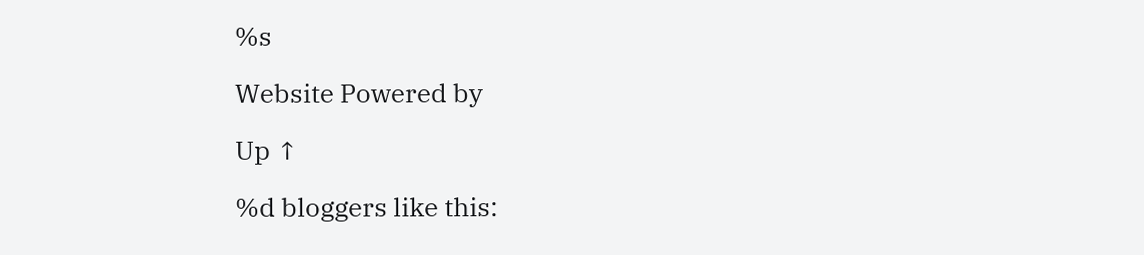%s

Website Powered by

Up ↑

%d bloggers like this: